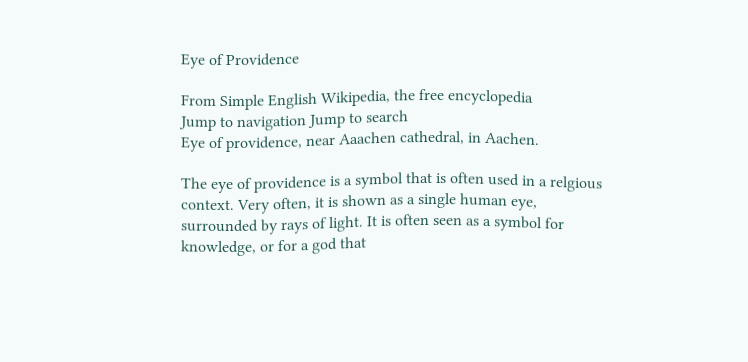Eye of Providence

From Simple English Wikipedia, the free encyclopedia
Jump to navigation Jump to search
Eye of providence, near Aaachen cathedral, in Aachen.

The eye of providence is a symbol that is often used in a relgious context. Very often, it is shown as a single human eye, surrounded by rays of light. It is often seen as a symbol for knowledge, or for a god that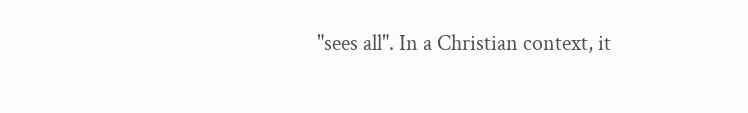"sees all". In a Christian context, it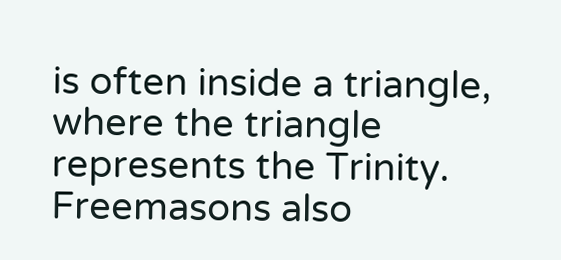is often inside a triangle, where the triangle represents the Trinity. Freemasons also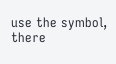use the symbol, there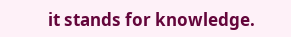it stands for knowledge.